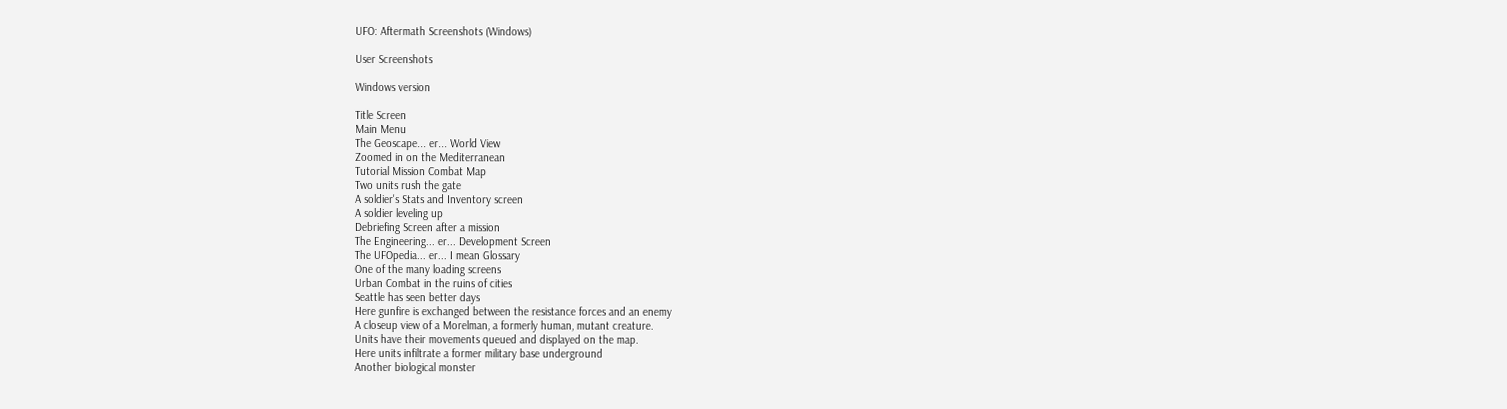UFO: Aftermath Screenshots (Windows)

User Screenshots

Windows version

Title Screen
Main Menu
The Geoscape... er... World View
Zoomed in on the Mediterranean
Tutorial Mission Combat Map
Two units rush the gate
A soldier's Stats and Inventory screen
A soldier leveling up
Debriefing Screen after a mission
The Engineering... er... Development Screen
The UFOpedia... er... I mean Glossary
One of the many loading screens
Urban Combat in the ruins of cities
Seattle has seen better days
Here gunfire is exchanged between the resistance forces and an enemy
A closeup view of a Morelman, a formerly human, mutant creature.
Units have their movements queued and displayed on the map.
Here units infiltrate a former military base underground
Another biological monster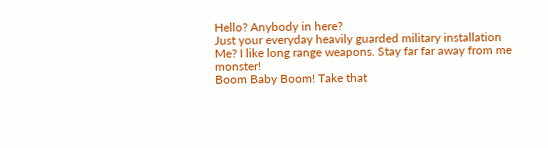Hello? Anybody in here?
Just your everyday heavily guarded military installation
Me? I like long range weapons. Stay far far away from me monster!
Boom Baby Boom! Take that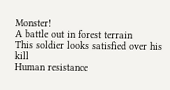Monster!
A battle out in forest terrain
This soldier looks satisfied over his kill
Human resistance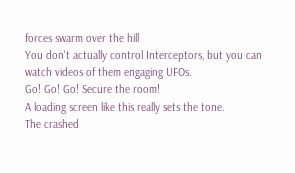forces swarm over the hill
You don't actually control Interceptors, but you can watch videos of them engaging UFOs.
Go! Go! Go! Secure the room!
A loading screen like this really sets the tone.
The crashed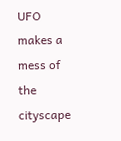UFO makes a mess of the cityscape